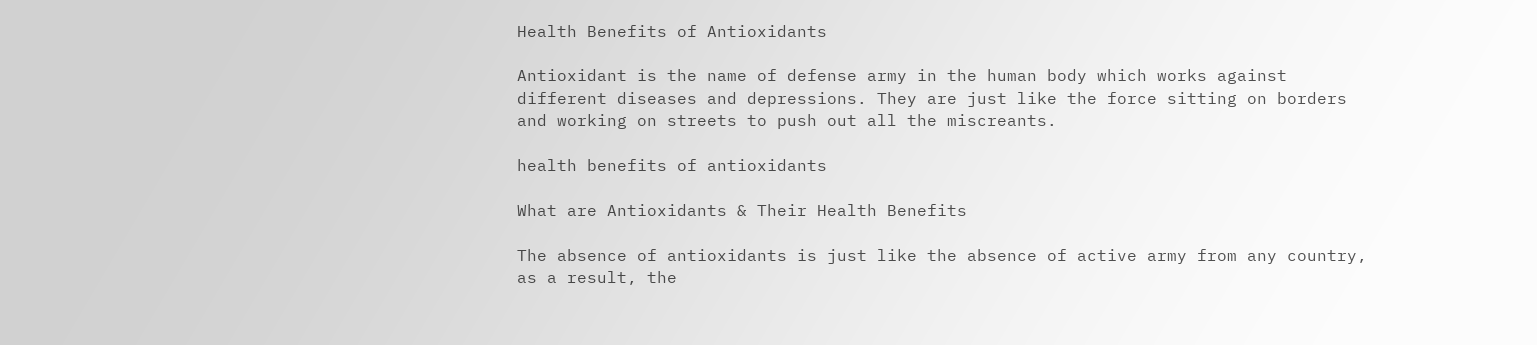Health Benefits of Antioxidants

Antioxidant is the name of defense army in the human body which works against different diseases and depressions. They are just like the force sitting on borders and working on streets to push out all the miscreants.

health benefits of antioxidants

What are Antioxidants & Their Health Benefits

The absence of antioxidants is just like the absence of active army from any country, as a result, the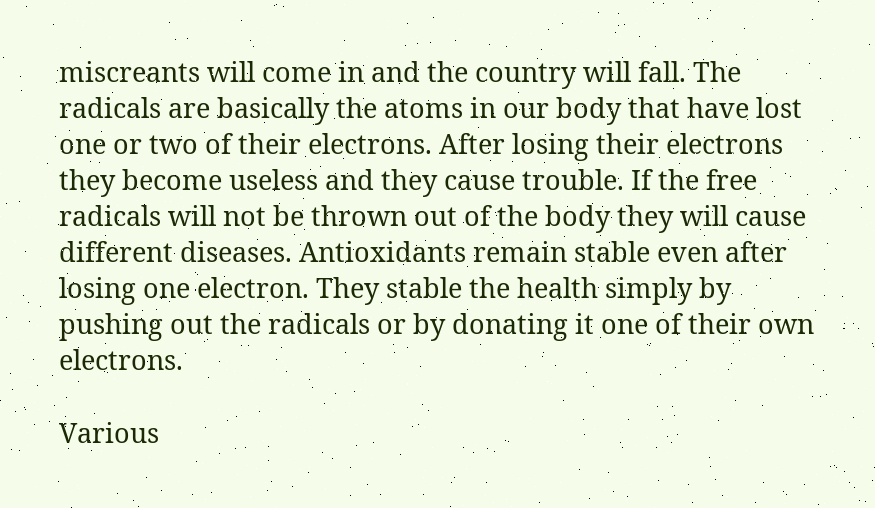miscreants will come in and the country will fall. The radicals are basically the atoms in our body that have lost one or two of their electrons. After losing their electrons they become useless and they cause trouble. If the free radicals will not be thrown out of the body they will cause different diseases. Antioxidants remain stable even after losing one electron. They stable the health simply by pushing out the radicals or by donating it one of their own electrons.

Various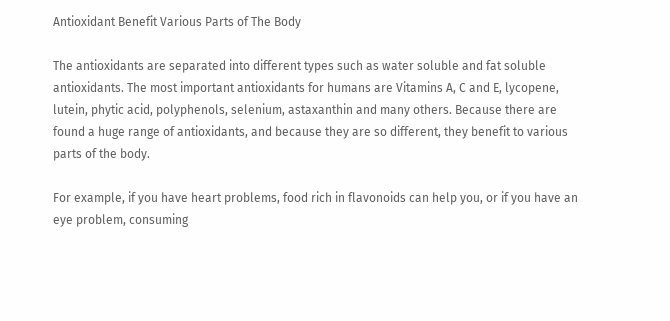Antioxidant Benefit Various Parts of The Body

The antioxidants are separated into different types such as water soluble and fat soluble antioxidants. The most important antioxidants for humans are Vitamins A, C and E, lycopene, lutein, phytic acid, polyphenols, selenium, astaxanthin and many others. Because there are found a huge range of antioxidants, and because they are so different, they benefit to various parts of the body.

For example, if you have heart problems, food rich in flavonoids can help you, or if you have an eye problem, consuming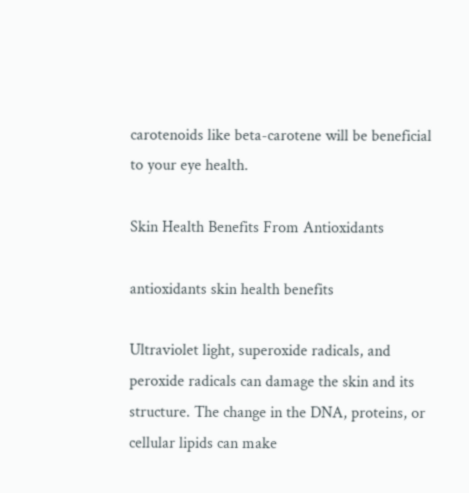carotenoids like beta-carotene will be beneficial to your eye health.

Skin Health Benefits From Antioxidants

antioxidants skin health benefits

Ultraviolet light, superoxide radicals, and peroxide radicals can damage the skin and its structure. The change in the DNA, proteins, or cellular lipids can make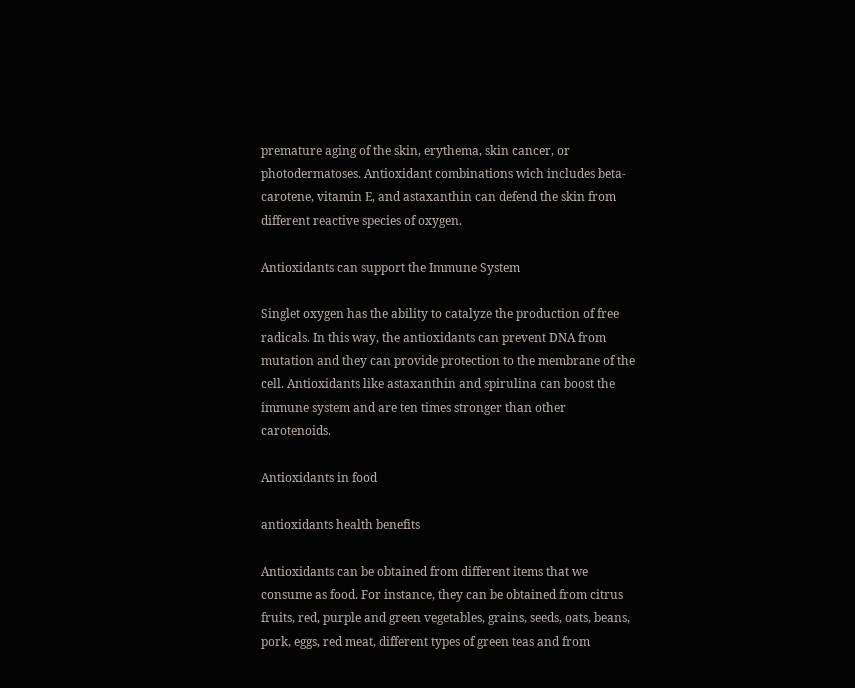premature aging of the skin, erythema, skin cancer, or photodermatoses. Antioxidant combinations wich includes beta-carotene, vitamin E, and astaxanthin can defend the skin from different reactive species of oxygen.

Antioxidants can support the Immune System

Singlet oxygen has the ability to catalyze the production of free radicals. In this way, the antioxidants can prevent DNA from mutation and they can provide protection to the membrane of the cell. Antioxidants like astaxanthin and spirulina can boost the immune system and are ten times stronger than other carotenoids.

Antioxidants in food

antioxidants health benefits

Antioxidants can be obtained from different items that we consume as food. For instance, they can be obtained from citrus fruits, red, purple and green vegetables, grains, seeds, oats, beans, pork, eggs, red meat, different types of green teas and from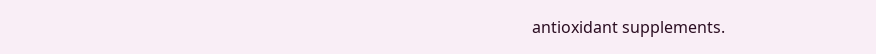antioxidant supplements.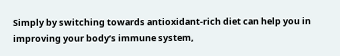Simply by switching towards antioxidant-rich diet can help you in improving your body’s immune system,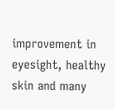improvement in eyesight, healthy skin and many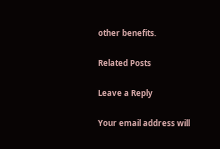other benefits.

Related Posts

Leave a Reply

Your email address will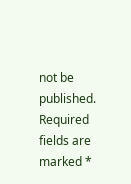not be published. Required fields are marked *